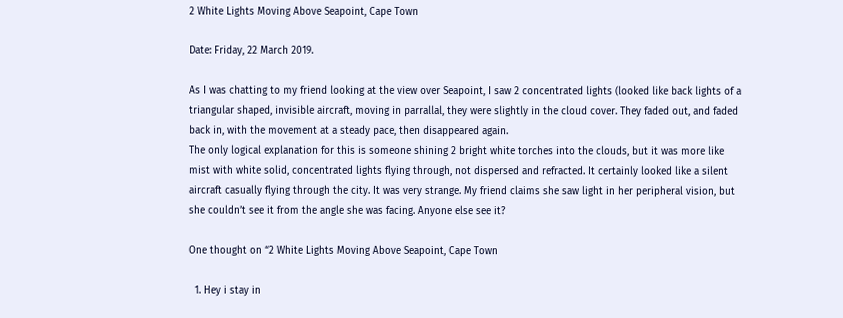2 White Lights Moving Above Seapoint, Cape Town

Date: Friday, 22 March 2019.

As I was chatting to my friend looking at the view over Seapoint, I saw 2 concentrated lights (looked like back lights of a triangular shaped, invisible aircraft, moving in parrallal, they were slightly in the cloud cover. They faded out, and faded back in, with the movement at a steady pace, then disappeared again.
The only logical explanation for this is someone shining 2 bright white torches into the clouds, but it was more like mist with white solid, concentrated lights flying through, not dispersed and refracted. It certainly looked like a silent aircraft casually flying through the city. It was very strange. My friend claims she saw light in her peripheral vision, but she couldn’t see it from the angle she was facing. Anyone else see it?

One thought on “2 White Lights Moving Above Seapoint, Cape Town

  1. Hey i stay in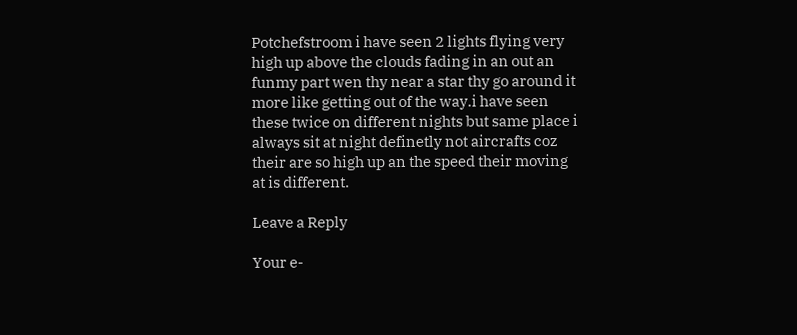Potchefstroom i have seen 2 lights flying very high up above the clouds fading in an out an funmy part wen thy near a star thy go around it more like getting out of the way.i have seen these twice on different nights but same place i always sit at night definetly not aircrafts coz their are so high up an the speed their moving at is different.

Leave a Reply

Your e-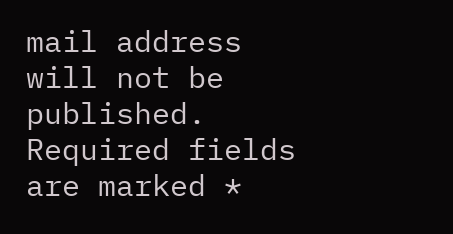mail address will not be published. Required fields are marked *